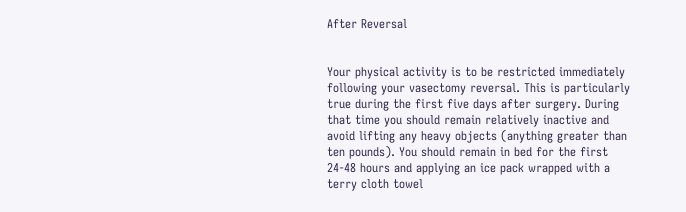After Reversal


Your physical activity is to be restricted immediately following your vasectomy reversal. This is particularly true during the first five days after surgery. During that time you should remain relatively inactive and avoid lifting any heavy objects (anything greater than ten pounds). You should remain in bed for the first 24-48 hours and applying an ice pack wrapped with a terry cloth towel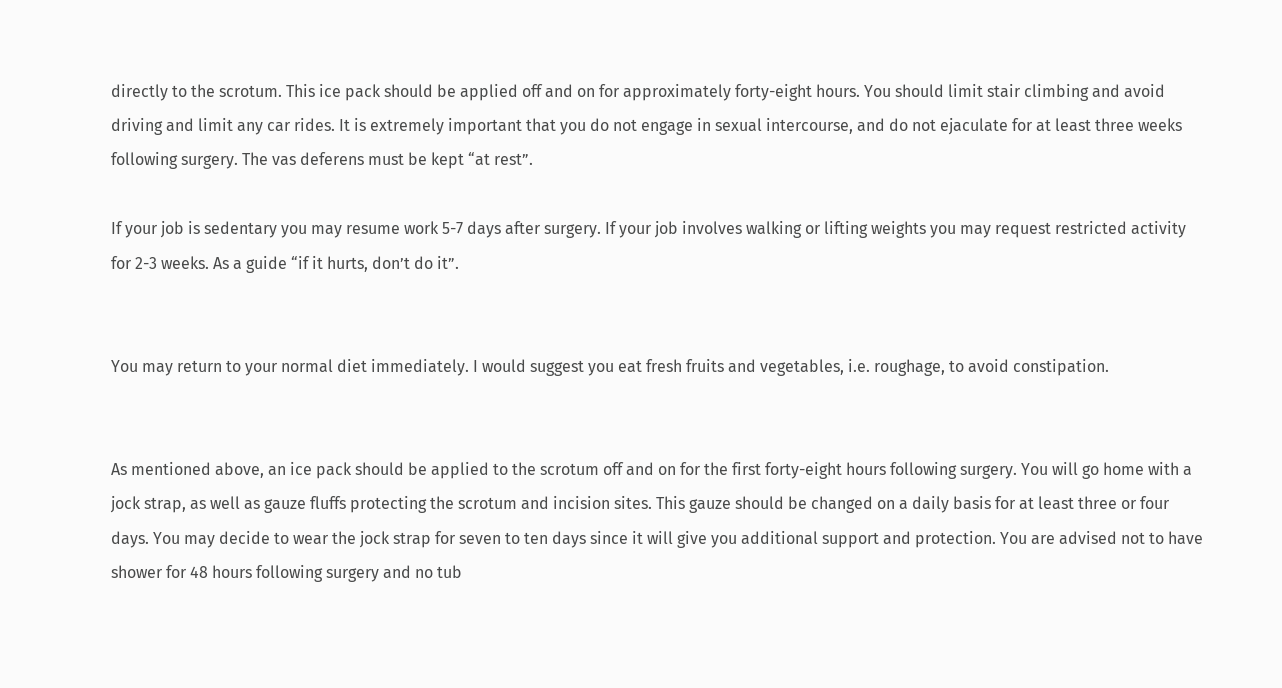directly to the scrotum. This ice pack should be applied off and on for approximately forty-eight hours. You should limit stair climbing and avoid driving and limit any car rides. It is extremely important that you do not engage in sexual intercourse, and do not ejaculate for at least three weeks following surgery. The vas deferens must be kept “at rest”.

If your job is sedentary you may resume work 5-7 days after surgery. If your job involves walking or lifting weights you may request restricted activity for 2-3 weeks. As a guide “if it hurts, don’t do it”.


You may return to your normal diet immediately. I would suggest you eat fresh fruits and vegetables, i.e. roughage, to avoid constipation.


As mentioned above, an ice pack should be applied to the scrotum off and on for the first forty-eight hours following surgery. You will go home with a jock strap, as well as gauze fluffs protecting the scrotum and incision sites. This gauze should be changed on a daily basis for at least three or four days. You may decide to wear the jock strap for seven to ten days since it will give you additional support and protection. You are advised not to have shower for 48 hours following surgery and no tub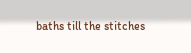baths till the stitches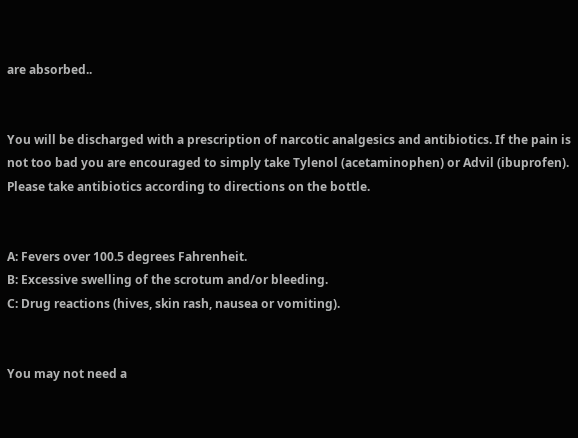are absorbed..


You will be discharged with a prescription of narcotic analgesics and antibiotics. If the pain is not too bad you are encouraged to simply take Tylenol (acetaminophen) or Advil (ibuprofen). Please take antibiotics according to directions on the bottle.


A: Fevers over 100.5 degrees Fahrenheit.
B: Excessive swelling of the scrotum and/or bleeding.
C: Drug reactions (hives, skin rash, nausea or vomiting).


You may not need a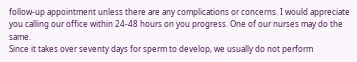follow-up appointment unless there are any complications or concerns. I would appreciate you calling our office within 24-48 hours on you progress. One of our nurses may do the same.
Since it takes over seventy days for sperm to develop, we usually do not perform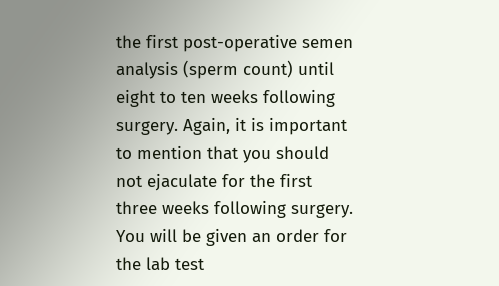the first post-operative semen analysis (sperm count) until eight to ten weeks following surgery. Again, it is important to mention that you should not ejaculate for the first three weeks following surgery. You will be given an order for the lab test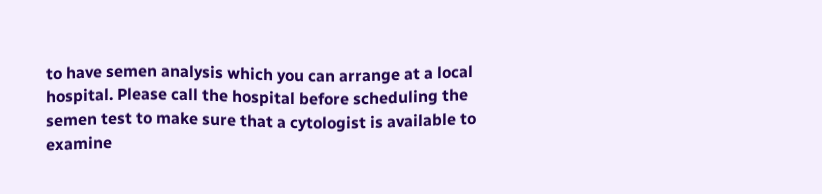to have semen analysis which you can arrange at a local hospital. Please call the hospital before scheduling the semen test to make sure that a cytologist is available to examine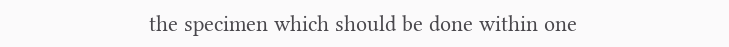the specimen which should be done within one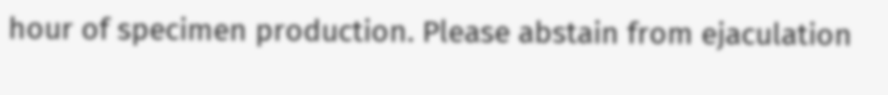hour of specimen production. Please abstain from ejaculation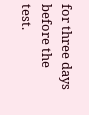for three days before the test.